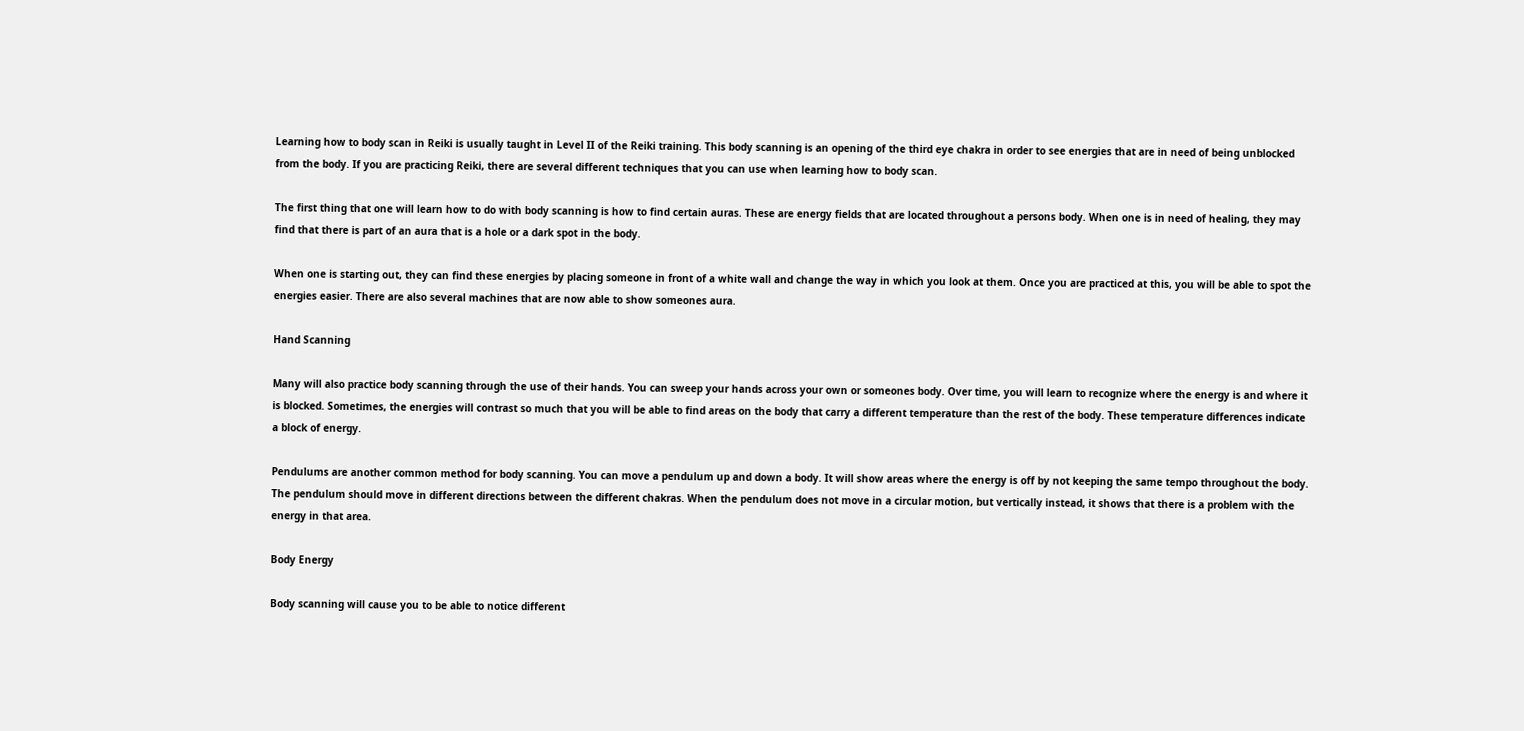Learning how to body scan in Reiki is usually taught in Level II of the Reiki training. This body scanning is an opening of the third eye chakra in order to see energies that are in need of being unblocked from the body. If you are practicing Reiki, there are several different techniques that you can use when learning how to body scan.

The first thing that one will learn how to do with body scanning is how to find certain auras. These are energy fields that are located throughout a persons body. When one is in need of healing, they may find that there is part of an aura that is a hole or a dark spot in the body.

When one is starting out, they can find these energies by placing someone in front of a white wall and change the way in which you look at them. Once you are practiced at this, you will be able to spot the energies easier. There are also several machines that are now able to show someones aura.

Hand Scanning

Many will also practice body scanning through the use of their hands. You can sweep your hands across your own or someones body. Over time, you will learn to recognize where the energy is and where it is blocked. Sometimes, the energies will contrast so much that you will be able to find areas on the body that carry a different temperature than the rest of the body. These temperature differences indicate a block of energy.

Pendulums are another common method for body scanning. You can move a pendulum up and down a body. It will show areas where the energy is off by not keeping the same tempo throughout the body. The pendulum should move in different directions between the different chakras. When the pendulum does not move in a circular motion, but vertically instead, it shows that there is a problem with the energy in that area.

Body Energy

Body scanning will cause you to be able to notice different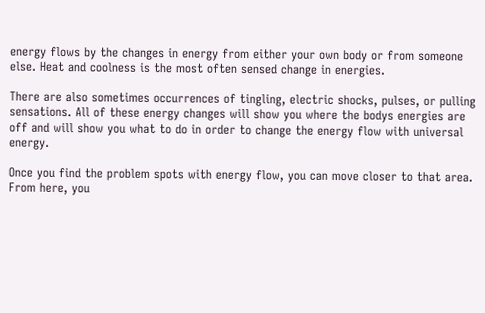energy flows by the changes in energy from either your own body or from someone else. Heat and coolness is the most often sensed change in energies.

There are also sometimes occurrences of tingling, electric shocks, pulses, or pulling sensations. All of these energy changes will show you where the bodys energies are off and will show you what to do in order to change the energy flow with universal energy.

Once you find the problem spots with energy flow, you can move closer to that area. From here, you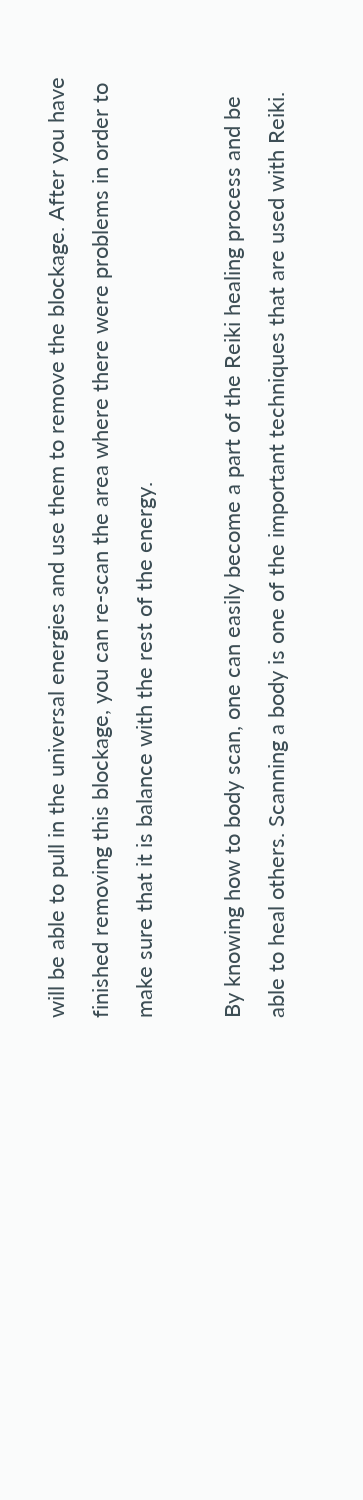will be able to pull in the universal energies and use them to remove the blockage. After you have finished removing this blockage, you can re-scan the area where there were problems in order to make sure that it is balance with the rest of the energy.

By knowing how to body scan, one can easily become a part of the Reiki healing process and be able to heal others. Scanning a body is one of the important techniques that are used with Reiki.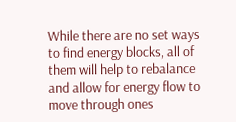While there are no set ways to find energy blocks, all of them will help to rebalance and allow for energy flow to move through ones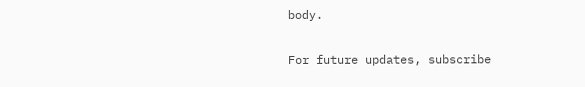body.

For future updates, subscribe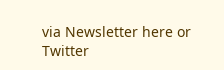via Newsletter here or Twitter